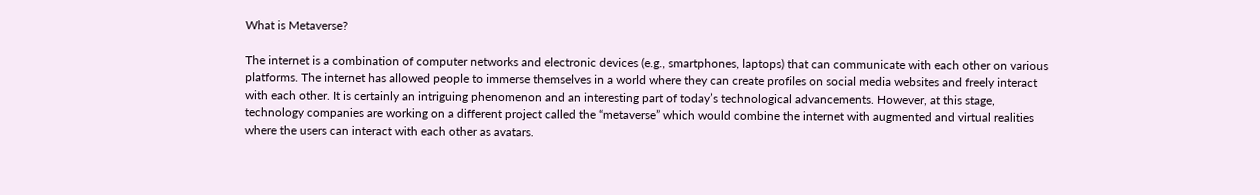What is Metaverse?

The internet is a combination of computer networks and electronic devices (e.g., smartphones, laptops) that can communicate with each other on various platforms. The internet has allowed people to immerse themselves in a world where they can create profiles on social media websites and freely interact with each other. It is certainly an intriguing phenomenon and an interesting part of today’s technological advancements. However, at this stage, technology companies are working on a different project called the “metaverse” which would combine the internet with augmented and virtual realities where the users can interact with each other as avatars.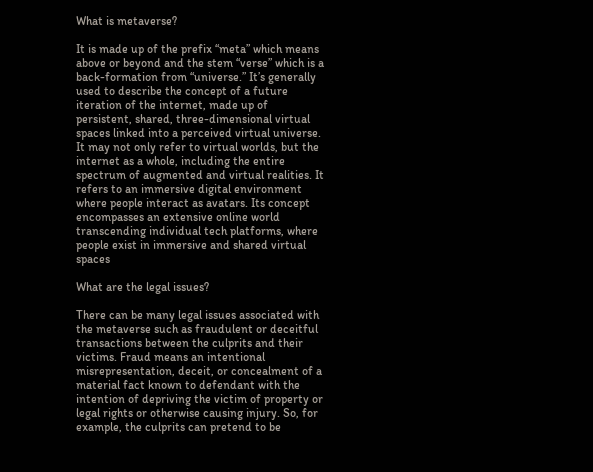What is metaverse?

It is made up of the prefix “meta” which means above or beyond and the stem “verse” which is a back-formation from “universe.” It’s generally used to describe the concept of a future iteration of the internet, made up of persistent, shared, three-dimensional virtual spaces linked into a perceived virtual universe.  It may not only refer to virtual worlds, but the internet as a whole, including the entire spectrum of augmented and virtual realities. It refers to an immersive digital environment where people interact as avatars. Its concept encompasses an extensive online world transcending individual tech platforms, where people exist in immersive and shared virtual spaces

What are the legal issues?

There can be many legal issues associated with the metaverse such as fraudulent or deceitful transactions between the culprits and their victims. Fraud means an intentional misrepresentation, deceit, or concealment of a material fact known to defendant with the intention of depriving the victim of property or legal rights or otherwise causing injury. So, for example, the culprits can pretend to be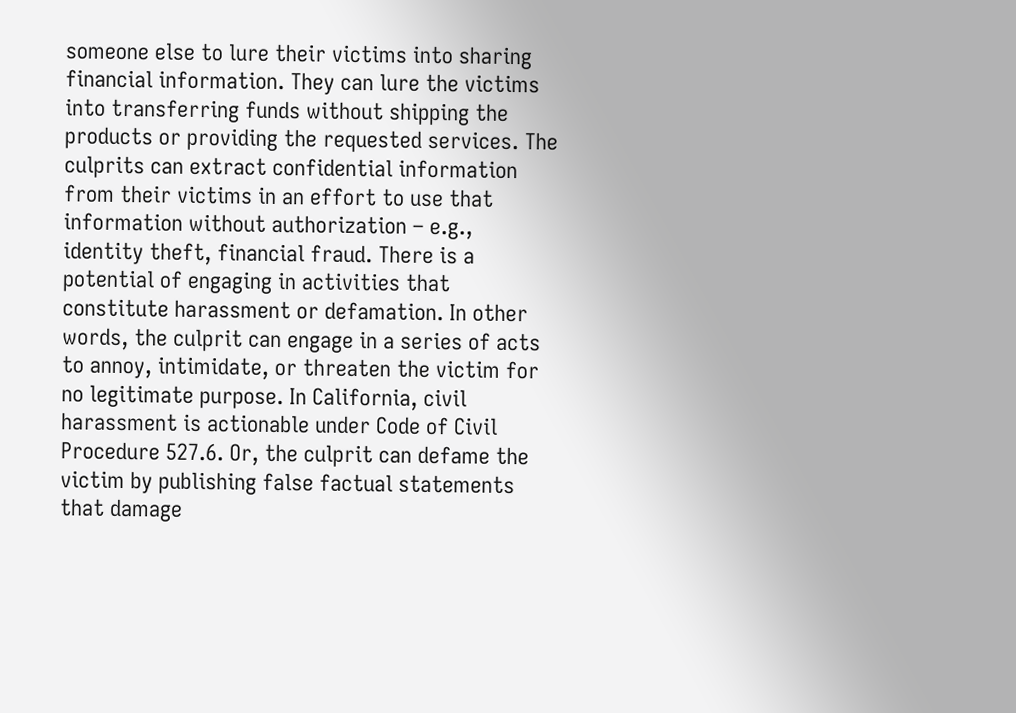someone else to lure their victims into sharing financial information. They can lure the victims into transferring funds without shipping the products or providing the requested services. The culprits can extract confidential information from their victims in an effort to use that information without authorization – e.g., identity theft, financial fraud. There is a potential of engaging in activities that constitute harassment or defamation. In other words, the culprit can engage in a series of acts to annoy, intimidate, or threaten the victim for no legitimate purpose. In California, civil harassment is actionable under Code of Civil Procedure 527.6. Or, the culprit can defame the victim by publishing false factual statements that damage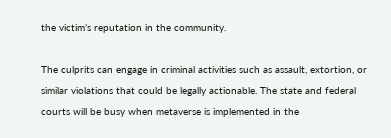the victim’s reputation in the community.

The culprits can engage in criminal activities such as assault, extortion, or similar violations that could be legally actionable. The state and federal courts will be busy when metaverse is implemented in the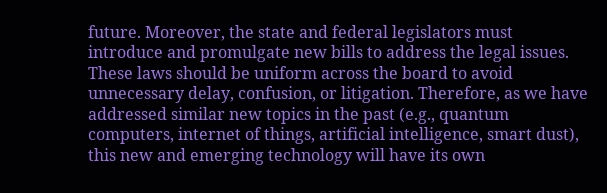future. Moreover, the state and federal legislators must introduce and promulgate new bills to address the legal issues. These laws should be uniform across the board to avoid unnecessary delay, confusion, or litigation. Therefore, as we have addressed similar new topics in the past (e.g., quantum computers, internet of things, artificial intelligence, smart dust), this new and emerging technology will have its own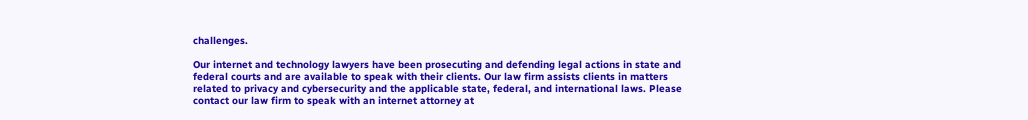challenges.

Our internet and technology lawyers have been prosecuting and defending legal actions in state and federal courts and are available to speak with their clients. Our law firm assists clients in matters related to privacy and cybersecurity and the applicable state, federal, and international laws. Please contact our law firm to speak with an internet attorney at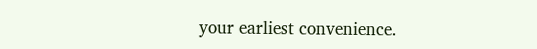your earliest convenience.